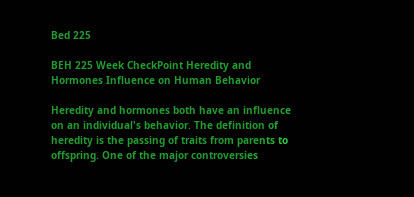Bed 225

BEH 225 Week CheckPoint Heredity and Hormones Influence on Human Behavior

Heredity and hormones both have an influence on an individual's behavior. The definition of heredity is the passing of traits from parents to offspring. One of the major controversies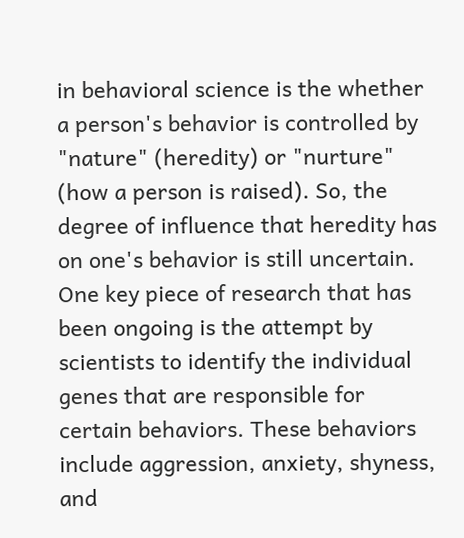in behavioral science is the whether a person's behavior is controlled by "nature" (heredity) or "nurture" (how a person is raised). So, the degree of influence that heredity has on one's behavior is still uncertain. One key piece of research that has been ongoing is the attempt by scientists to identify the individual genes that are responsible for certain behaviors. These behaviors include aggression, anxiety, shyness, and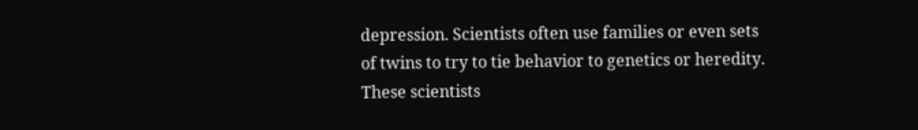depression. Scientists often use families or even sets of twins to try to tie behavior to genetics or heredity. These scientists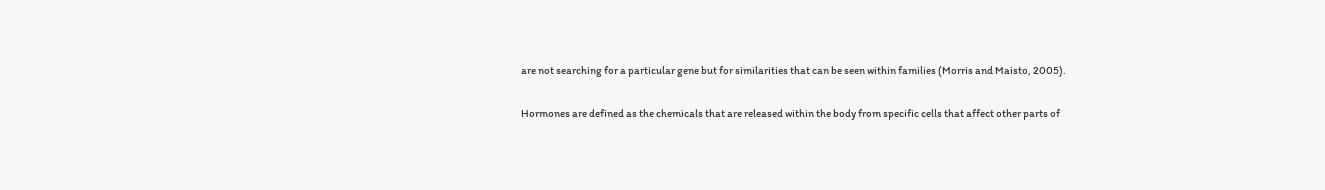are not searching for a particular gene but for similarities that can be seen within families (Morris and Maisto, 2005).

Hormones are defined as the chemicals that are released within the body from specific cells that affect other parts of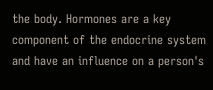the body. Hormones are a key component of the endocrine system and have an influence on a person's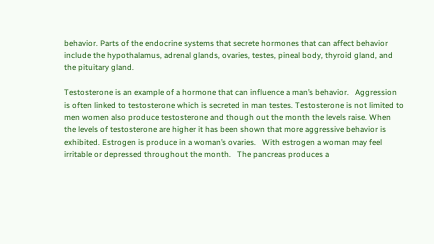behavior. Parts of the endocrine systems that secrete hormones that can affect behavior include the hypothalamus, adrenal glands, ovaries, testes, pineal body, thyroid gland, and the pituitary gland.

Testosterone is an example of a hormone that can influence a man’s behavior.   Aggression is often linked to testosterone which is secreted in man testes. Testosterone is not limited to men women also produce testosterone and though out the month the levels raise. When the levels of testosterone are higher it has been shown that more aggressive behavior is exhibited. Estrogen is produce in a woman’s ovaries.   With estrogen a woman may feel irritable or depressed throughout the month.   The pancreas produces a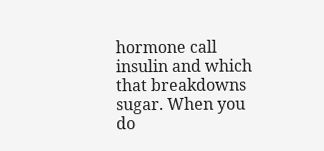hormone call insulin and which that breakdowns sugar. When you do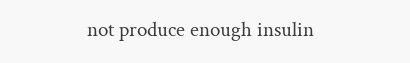not produce enough insulin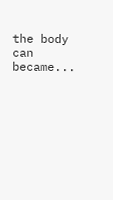the body can became...